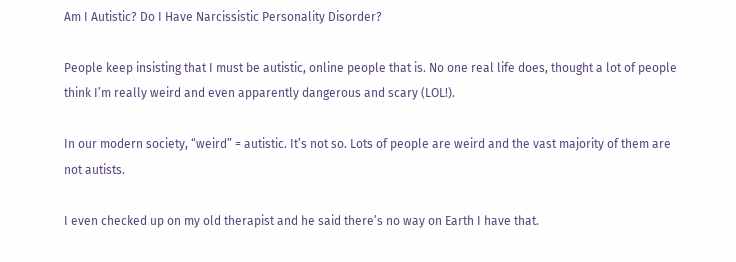Am I Autistic? Do I Have Narcissistic Personality Disorder?

People keep insisting that I must be autistic, online people that is. No one real life does, thought a lot of people think I’m really weird and even apparently dangerous and scary (LOL!).

In our modern society, “weird” = autistic. It’s not so. Lots of people are weird and the vast majority of them are not autists.

I even checked up on my old therapist and he said there’s no way on Earth I have that.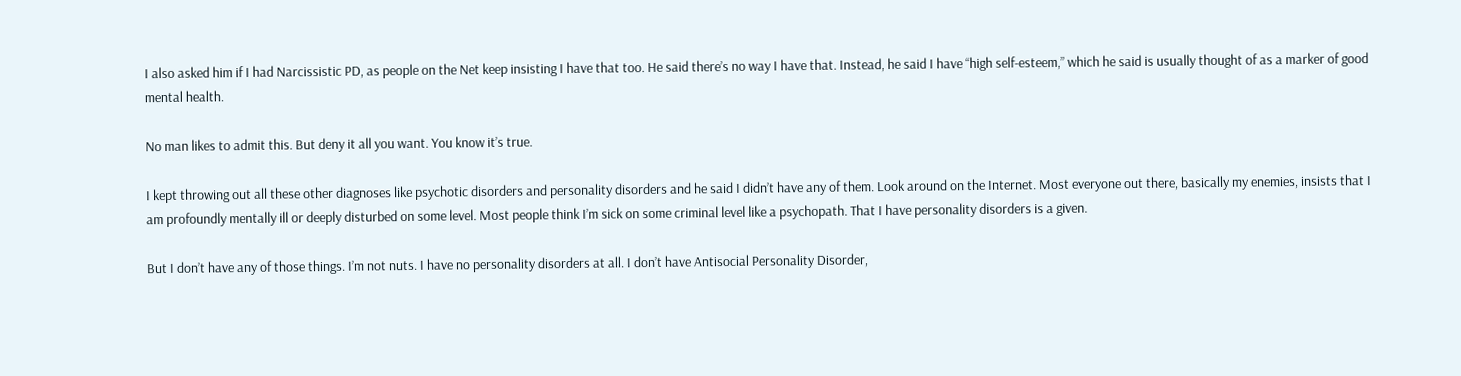I also asked him if I had Narcissistic PD, as people on the Net keep insisting I have that too. He said there’s no way I have that. Instead, he said I have “high self-esteem,” which he said is usually thought of as a marker of good mental health.

No man likes to admit this. But deny it all you want. You know it’s true.

I kept throwing out all these other diagnoses like psychotic disorders and personality disorders and he said I didn’t have any of them. Look around on the Internet. Most everyone out there, basically my enemies, insists that I am profoundly mentally ill or deeply disturbed on some level. Most people think I’m sick on some criminal level like a psychopath. That I have personality disorders is a given.

But I don’t have any of those things. I’m not nuts. I have no personality disorders at all. I don’t have Antisocial Personality Disorder,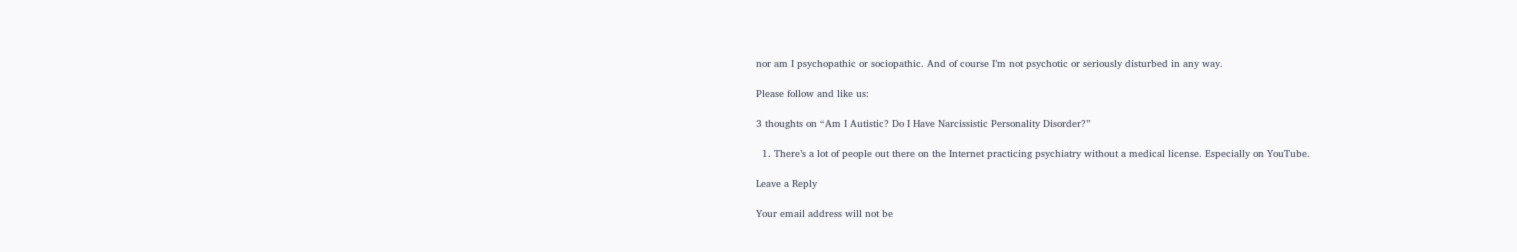nor am I psychopathic or sociopathic. And of course I’m not psychotic or seriously disturbed in any way.

Please follow and like us:

3 thoughts on “Am I Autistic? Do I Have Narcissistic Personality Disorder?”

  1. There’s a lot of people out there on the Internet practicing psychiatry without a medical license. Especially on YouTube.

Leave a Reply

Your email address will not be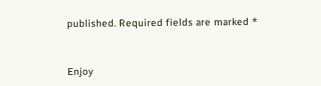published. Required fields are marked *


Enjoy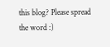this blog? Please spread the word :)